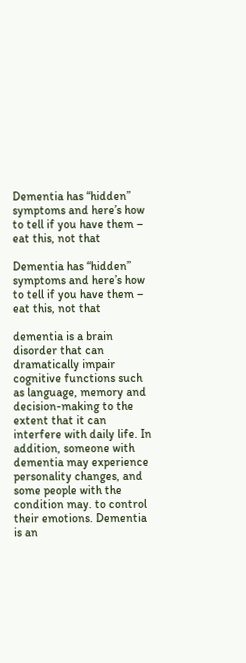Dementia has “hidden” symptoms and here’s how to tell if you have them – eat this, not that

Dementia has “hidden” symptoms and here’s how to tell if you have them – eat this, not that

dementia is a brain disorder that can dramatically impair cognitive functions such as language, memory and decision-making to the extent that it can interfere with daily life. In addition, someone with dementia may experience personality changes, and some people with the condition may. to control their emotions. Dementia is an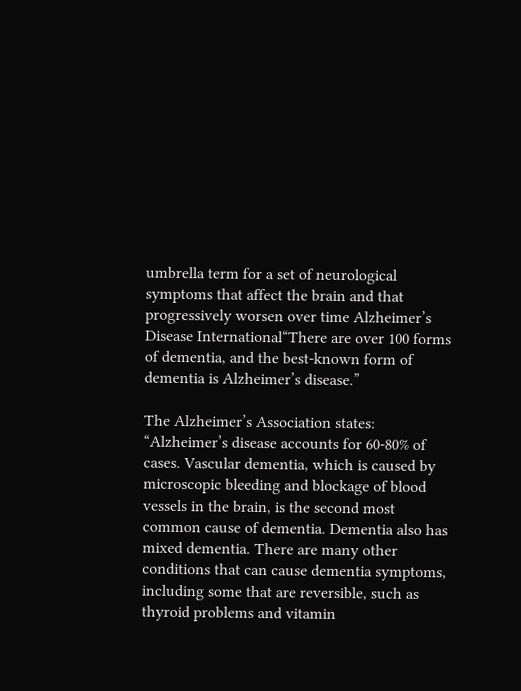umbrella term for a set of neurological symptoms that affect the brain and that progressively worsen over time Alzheimer’s Disease International“There are over 100 forms of dementia, and the best-known form of dementia is Alzheimer’s disease.”

The Alzheimer’s Association states: “Alzheimer’s disease accounts for 60-80% of cases. Vascular dementia, which is caused by microscopic bleeding and blockage of blood vessels in the brain, is the second most common cause of dementia. Dementia also has mixed dementia. There are many other conditions that can cause dementia symptoms, including some that are reversible, such as thyroid problems and vitamin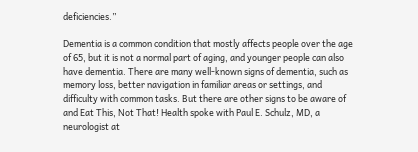deficiencies.”

Dementia is a common condition that mostly affects people over the age of 65, but it is not a normal part of aging, and younger people can also have dementia. There are many well-known signs of dementia, such as memory loss, better navigation in familiar areas or settings, and difficulty with common tasks. But there are other signs to be aware of and Eat This, Not That! Health spoke with Paul E. Schulz, MD, a neurologist at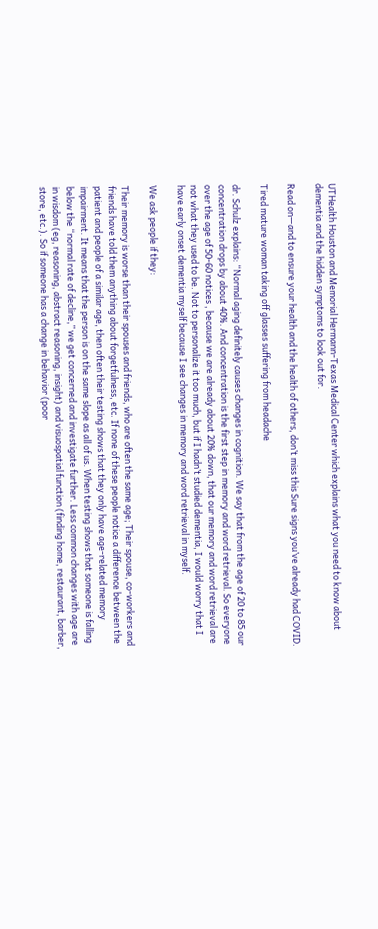UTHealth Houston and Memorial Hermann-Texas Medical Center which explains what you need to know about dementia and the hidden symptoms to look out for.

Read on—and to ensure your health and the health of others, don’t miss this Sure signs you’ve already had COVID.

Tired mature woman taking off glasses suffering from headache

dr. Schulz explains: “Normal aging definitely causes changes in cognition. We say that from the age of 20 to 85 our concentration drops by about 40%. And concentration is the first step in memory and word retrieval. So everyone over the age of 50-60 notices , because we are already about 20% down, that our memory and word retrieval are not what they used to be. Not to personalize it too much, but if I hadn’t studied dementia, I would worry that I have early onset dementia myself because I see changes in memory and word retrieval in myself.

We ask people if they:

Their memory is worse than their spouses and friends, who are often the same age; Their spouse, co-workers and friends have told them anything about forgetfulness, etc. If none of these people notice a difference between the patient and people of a similar age, then often their testing shows that they only have age-related memory impairment. It means that the person is on the same slope as all of us. When testing shows that someone is falling below the “normal rate of decline,” we get concerned and investigate further. Less common changes with age are in wisdom (eg, reasoning, abstract reasoning, insight) and visuospatial function (finding home, restaurant, barber, store, etc.). So if someone has a change in behavior (poor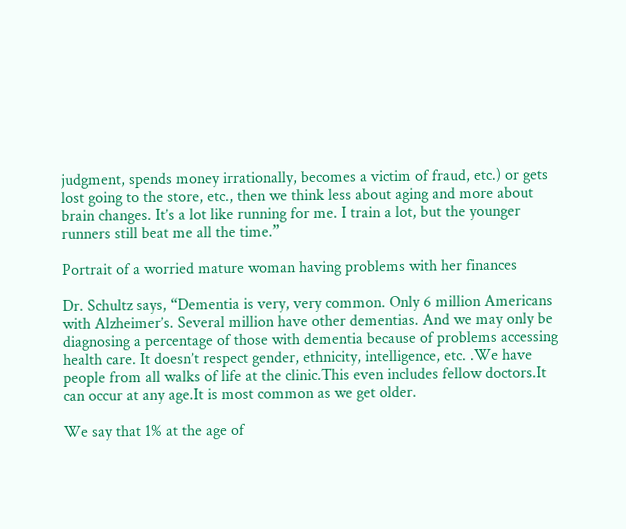judgment, spends money irrationally, becomes a victim of fraud, etc.) or gets lost going to the store, etc., then we think less about aging and more about brain changes. It’s a lot like running for me. I train a lot, but the younger runners still beat me all the time.”

Portrait of a worried mature woman having problems with her finances

Dr. Schultz says, “Dementia is very, very common. Only 6 million Americans with Alzheimer’s. Several million have other dementias. And we may only be diagnosing a percentage of those with dementia because of problems accessing health care. It doesn’t respect gender, ethnicity, intelligence, etc. .We have people from all walks of life at the clinic.This even includes fellow doctors.It can occur at any age.It is most common as we get older.

We say that 1% at the age of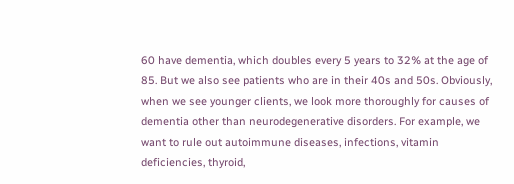60 have dementia, which doubles every 5 years to 32% at the age of 85. But we also see patients who are in their 40s and 50s. Obviously, when we see younger clients, we look more thoroughly for causes of dementia other than neurodegenerative disorders. For example, we want to rule out autoimmune diseases, infections, vitamin deficiencies, thyroid,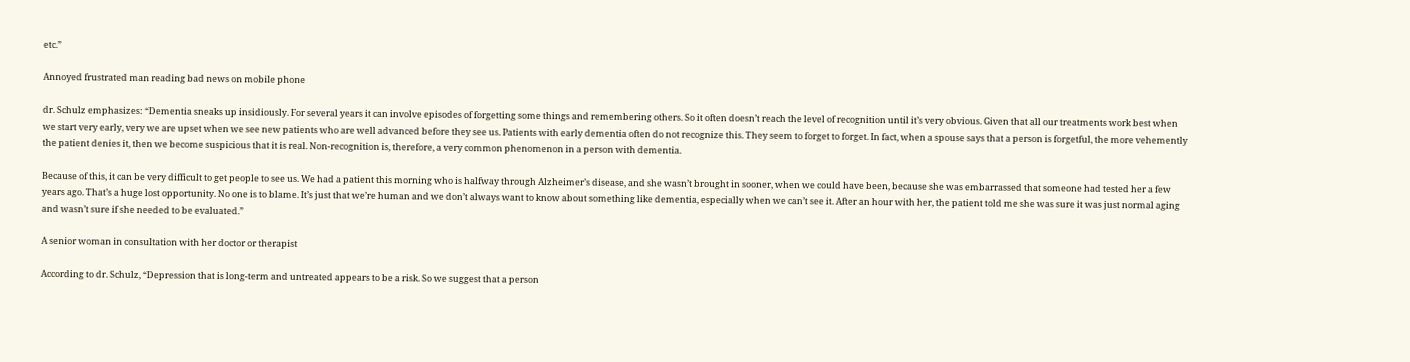etc.”

Annoyed frustrated man reading bad news on mobile phone

dr. Schulz emphasizes: “Dementia sneaks up insidiously. For several years it can involve episodes of forgetting some things and remembering others. So it often doesn’t reach the level of recognition until it’s very obvious. Given that all our treatments work best when we start very early, very we are upset when we see new patients who are well advanced before they see us. Patients with early dementia often do not recognize this. They seem to forget to forget. In fact, when a spouse says that a person is forgetful, the more vehemently the patient denies it, then we become suspicious that it is real. Non-recognition is, therefore, a very common phenomenon in a person with dementia.

Because of this, it can be very difficult to get people to see us. We had a patient this morning who is halfway through Alzheimer’s disease, and she wasn’t brought in sooner, when we could have been, because she was embarrassed that someone had tested her a few years ago. That’s a huge lost opportunity. No one is to blame. It’s just that we’re human and we don’t always want to know about something like dementia, especially when we can’t see it. After an hour with her, the patient told me she was sure it was just normal aging and wasn’t sure if she needed to be evaluated.”

A senior woman in consultation with her doctor or therapist

According to dr. Schulz, “Depression that is long-term and untreated appears to be a risk. So we suggest that a person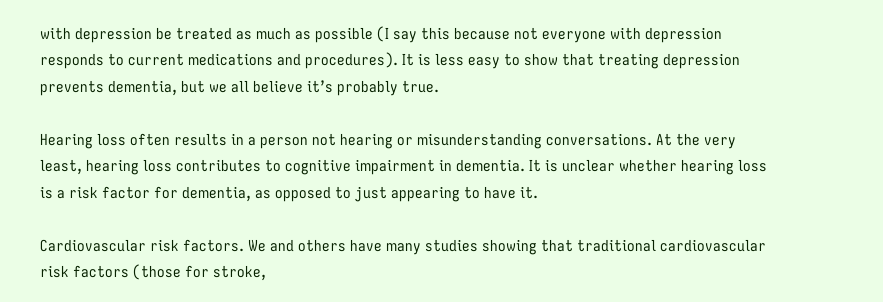with depression be treated as much as possible (I say this because not everyone with depression responds to current medications and procedures). It is less easy to show that treating depression prevents dementia, but we all believe it’s probably true.

Hearing loss often results in a person not hearing or misunderstanding conversations. At the very least, hearing loss contributes to cognitive impairment in dementia. It is unclear whether hearing loss is a risk factor for dementia, as opposed to just appearing to have it.

Cardiovascular risk factors. We and others have many studies showing that traditional cardiovascular risk factors (those for stroke,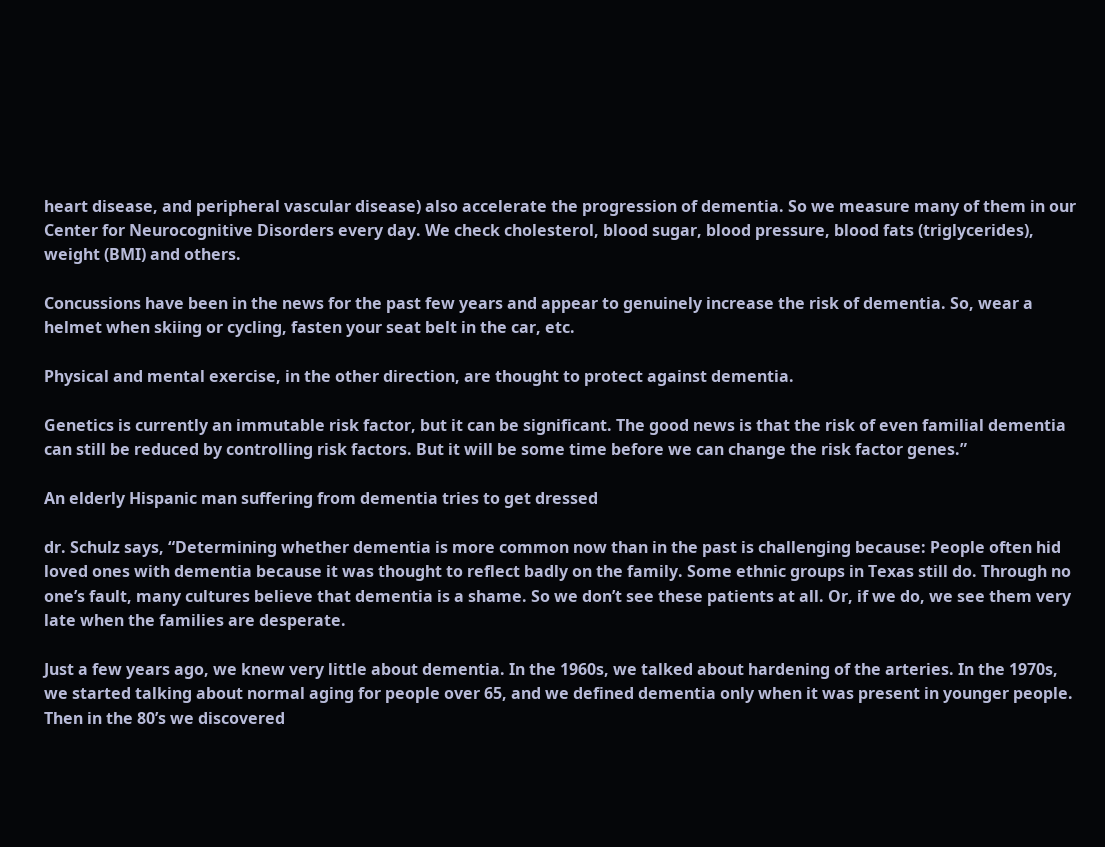heart disease, and peripheral vascular disease) also accelerate the progression of dementia. So we measure many of them in our Center for Neurocognitive Disorders every day. We check cholesterol, blood sugar, blood pressure, blood fats (triglycerides), weight (BMI) and others.

Concussions have been in the news for the past few years and appear to genuinely increase the risk of dementia. So, wear a helmet when skiing or cycling, fasten your seat belt in the car, etc.

Physical and mental exercise, in the other direction, are thought to protect against dementia.

Genetics is currently an immutable risk factor, but it can be significant. The good news is that the risk of even familial dementia can still be reduced by controlling risk factors. But it will be some time before we can change the risk factor genes.”

An elderly Hispanic man suffering from dementia tries to get dressed

dr. Schulz says, “Determining whether dementia is more common now than in the past is challenging because: People often hid loved ones with dementia because it was thought to reflect badly on the family. Some ethnic groups in Texas still do. Through no one’s fault, many cultures believe that dementia is a shame. So we don’t see these patients at all. Or, if we do, we see them very late when the families are desperate.

Just a few years ago, we knew very little about dementia. In the 1960s, we talked about hardening of the arteries. In the 1970s, we started talking about normal aging for people over 65, and we defined dementia only when it was present in younger people. Then in the 80’s we discovered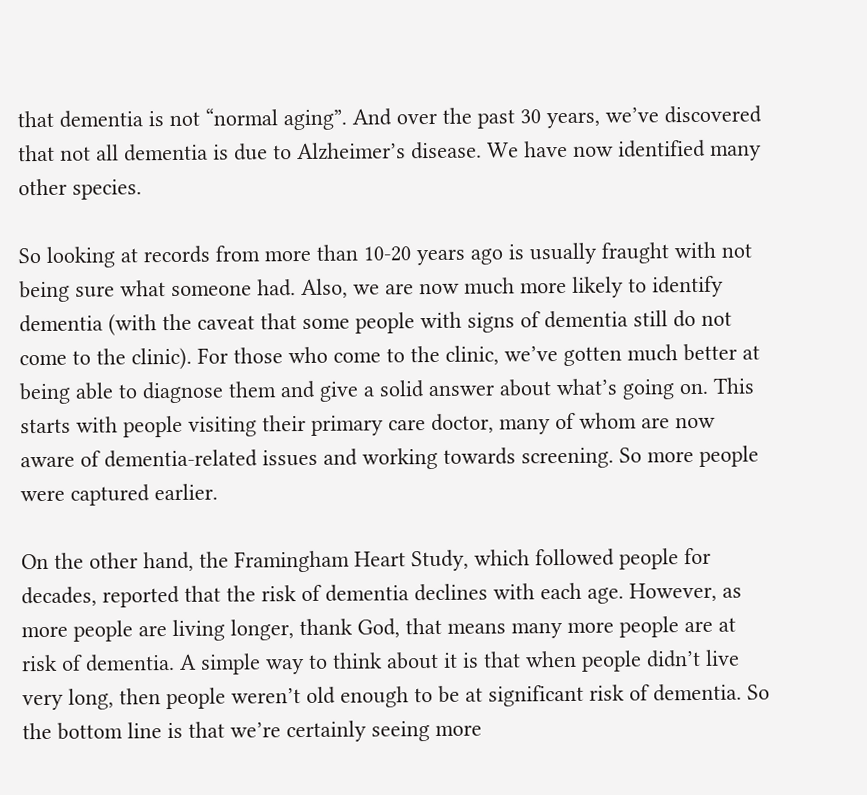that dementia is not “normal aging”. And over the past 30 years, we’ve discovered that not all dementia is due to Alzheimer’s disease. We have now identified many other species.

So looking at records from more than 10-20 years ago is usually fraught with not being sure what someone had. Also, we are now much more likely to identify dementia (with the caveat that some people with signs of dementia still do not come to the clinic). For those who come to the clinic, we’ve gotten much better at being able to diagnose them and give a solid answer about what’s going on. This starts with people visiting their primary care doctor, many of whom are now aware of dementia-related issues and working towards screening. So more people were captured earlier.

On the other hand, the Framingham Heart Study, which followed people for decades, reported that the risk of dementia declines with each age. However, as more people are living longer, thank God, that means many more people are at risk of dementia. A simple way to think about it is that when people didn’t live very long, then people weren’t old enough to be at significant risk of dementia. So the bottom line is that we’re certainly seeing more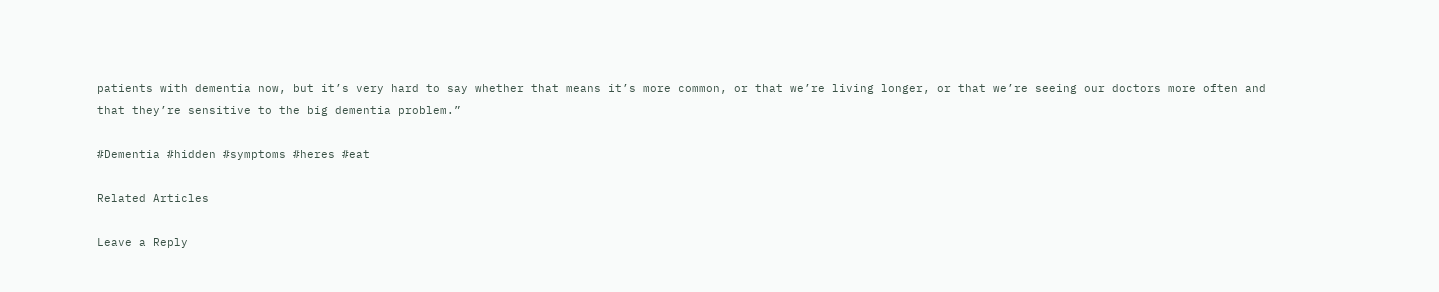patients with dementia now, but it’s very hard to say whether that means it’s more common, or that we’re living longer, or that we’re seeing our doctors more often and that they’re sensitive to the big dementia problem.”

#Dementia #hidden #symptoms #heres #eat

Related Articles

Leave a Reply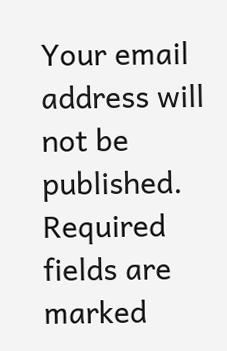Your email address will not be published. Required fields are marked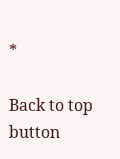*

Back to top button